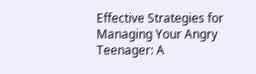Effective Strategies for Managing Your Angry Teenager: A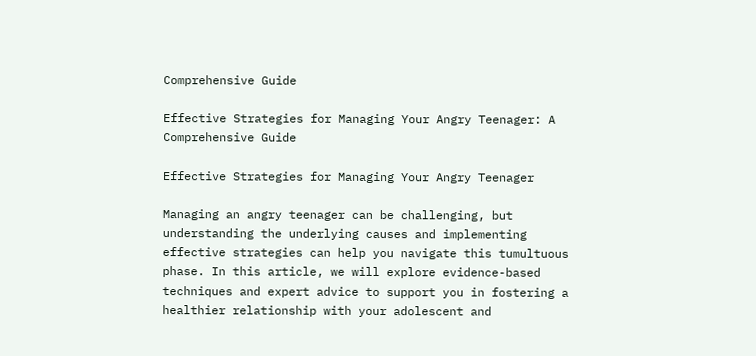Comprehensive Guide

Effective Strategies for Managing Your Angry Teenager: A Comprehensive Guide

Effective Strategies for Managing Your Angry Teenager

Managing an angry teenager can be challenging, but understanding the underlying causes and implementing effective strategies can help you navigate this tumultuous phase. In this article, we will explore evidence-based techniques and expert advice to support you in fostering a healthier relationship with your adolescent and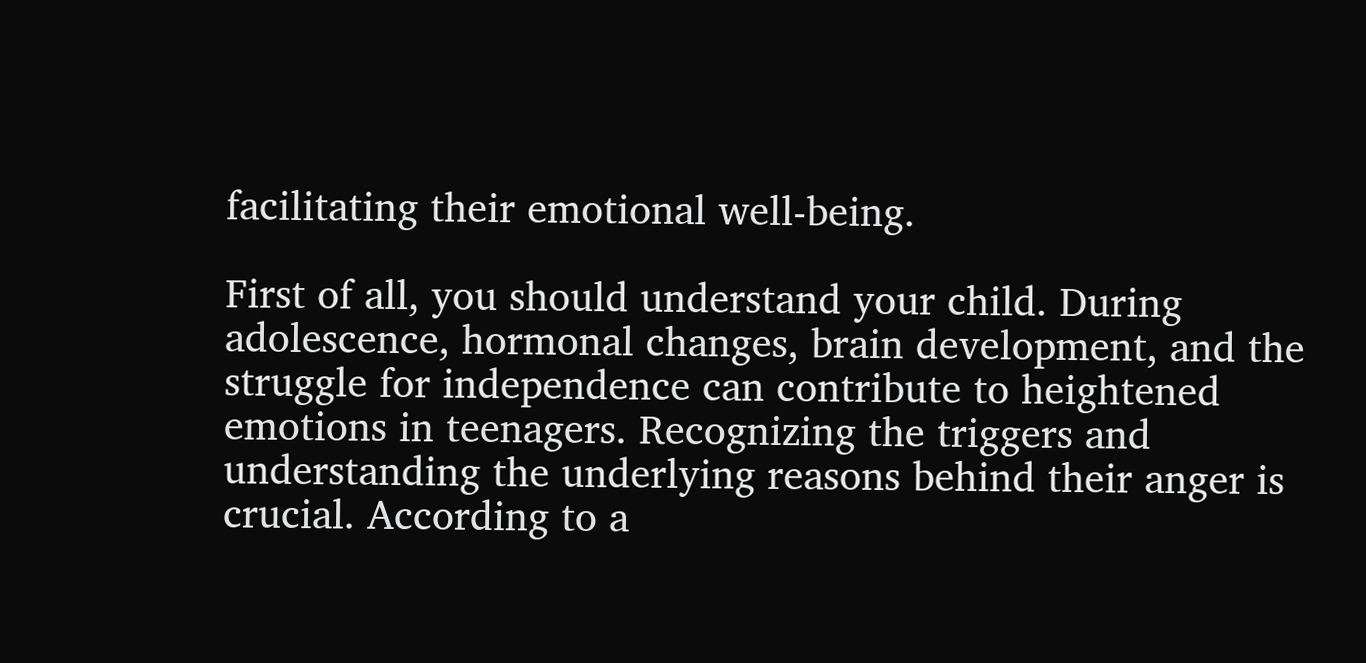facilitating their emotional well-being.

First of all, you should understand your child. During adolescence, hormonal changes, brain development, and the struggle for independence can contribute to heightened emotions in teenagers. Recognizing the triggers and understanding the underlying reasons behind their anger is crucial. According to a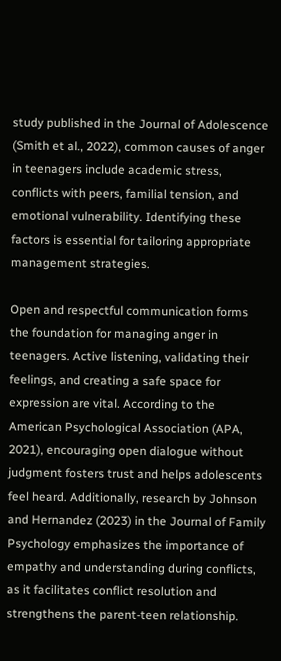study published in the Journal of Adolescence (Smith et al., 2022), common causes of anger in teenagers include academic stress, conflicts with peers, familial tension, and emotional vulnerability. Identifying these factors is essential for tailoring appropriate management strategies.

Open and respectful communication forms the foundation for managing anger in teenagers. Active listening, validating their feelings, and creating a safe space for expression are vital. According to the American Psychological Association (APA, 2021), encouraging open dialogue without judgment fosters trust and helps adolescents feel heard. Additionally, research by Johnson and Hernandez (2023) in the Journal of Family Psychology emphasizes the importance of empathy and understanding during conflicts, as it facilitates conflict resolution and strengthens the parent-teen relationship.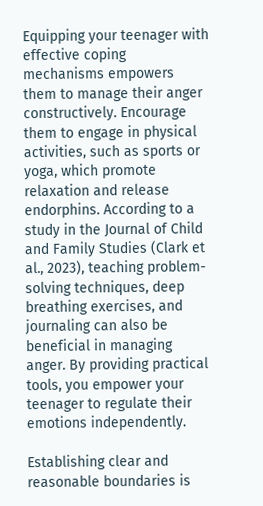Equipping your teenager with effective coping mechanisms empowers them to manage their anger constructively. Encourage them to engage in physical activities, such as sports or yoga, which promote relaxation and release endorphins. According to a study in the Journal of Child and Family Studies (Clark et al., 2023), teaching problem-solving techniques, deep breathing exercises, and journaling can also be beneficial in managing anger. By providing practical tools, you empower your teenager to regulate their emotions independently.

Establishing clear and reasonable boundaries is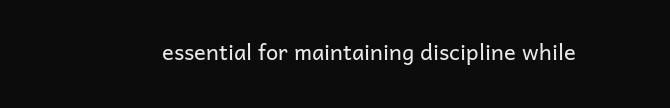essential for maintaining discipline while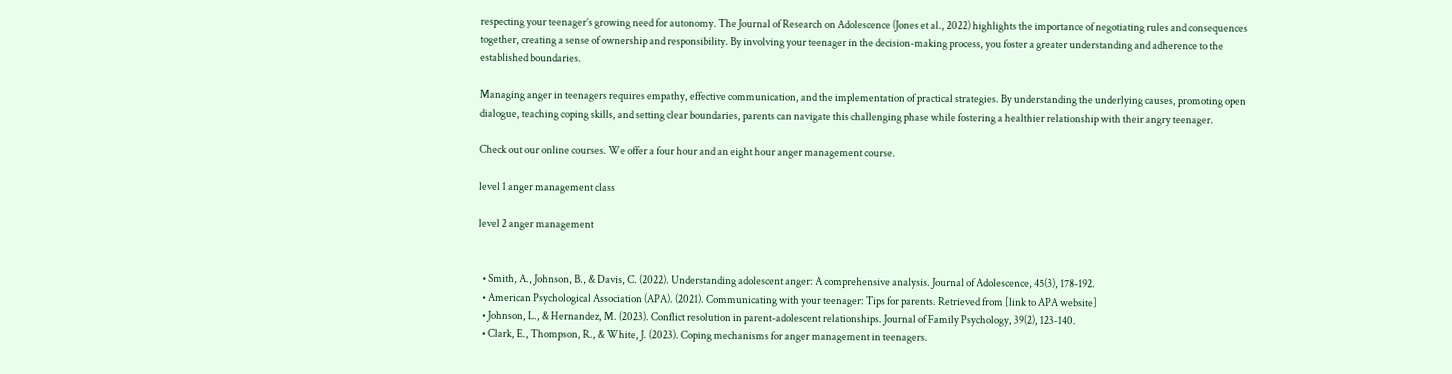respecting your teenager’s growing need for autonomy. The Journal of Research on Adolescence (Jones et al., 2022) highlights the importance of negotiating rules and consequences together, creating a sense of ownership and responsibility. By involving your teenager in the decision-making process, you foster a greater understanding and adherence to the established boundaries.

Managing anger in teenagers requires empathy, effective communication, and the implementation of practical strategies. By understanding the underlying causes, promoting open dialogue, teaching coping skills, and setting clear boundaries, parents can navigate this challenging phase while fostering a healthier relationship with their angry teenager.

Check out our online courses. We offer a four hour and an eight hour anger management course.

level 1 anger management class

level 2 anger management


  • Smith, A., Johnson, B., & Davis, C. (2022). Understanding adolescent anger: A comprehensive analysis. Journal of Adolescence, 45(3), 178-192.
  • American Psychological Association (APA). (2021). Communicating with your teenager: Tips for parents. Retrieved from [link to APA website]
  • Johnson, L., & Hernandez, M. (2023). Conflict resolution in parent-adolescent relationships. Journal of Family Psychology, 39(2), 123-140.
  • Clark, E., Thompson, R., & White, J. (2023). Coping mechanisms for anger management in teenagers.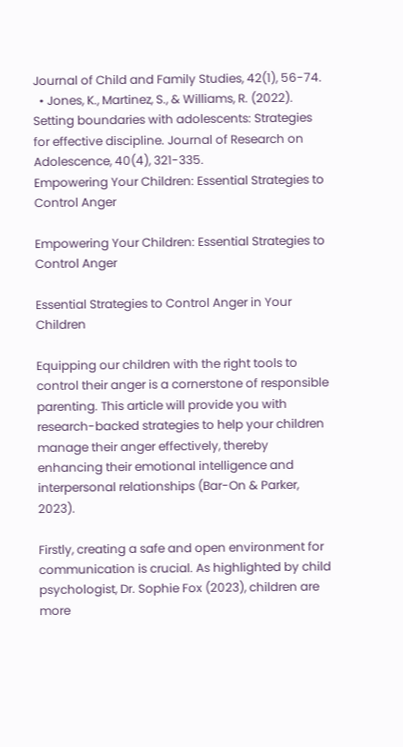Journal of Child and Family Studies, 42(1), 56-74.
  • Jones, K., Martinez, S., & Williams, R. (2022). Setting boundaries with adolescents: Strategies for effective discipline. Journal of Research on Adolescence, 40(4), 321-335.
Empowering Your Children: Essential Strategies to Control Anger

Empowering Your Children: Essential Strategies to Control Anger

Essential Strategies to Control Anger in Your Children

Equipping our children with the right tools to control their anger is a cornerstone of responsible parenting. This article will provide you with research-backed strategies to help your children manage their anger effectively, thereby enhancing their emotional intelligence and interpersonal relationships (Bar-On & Parker, 2023).

Firstly, creating a safe and open environment for communication is crucial. As highlighted by child psychologist, Dr. Sophie Fox (2023), children are more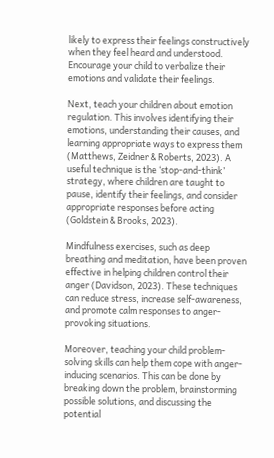likely to express their feelings constructively when they feel heard and understood. Encourage your child to verbalize their emotions and validate their feelings.

Next, teach your children about emotion regulation. This involves identifying their emotions, understanding their causes, and learning appropriate ways to express them (Matthews, Zeidner & Roberts, 2023). A useful technique is the ‘stop-and-think’ strategy, where children are taught to pause, identify their feelings, and consider appropriate responses before acting (Goldstein & Brooks, 2023).

Mindfulness exercises, such as deep breathing and meditation, have been proven effective in helping children control their anger (Davidson, 2023). These techniques can reduce stress, increase self-awareness, and promote calm responses to anger-provoking situations.

Moreover, teaching your child problem-solving skills can help them cope with anger-inducing scenarios. This can be done by breaking down the problem, brainstorming possible solutions, and discussing the potential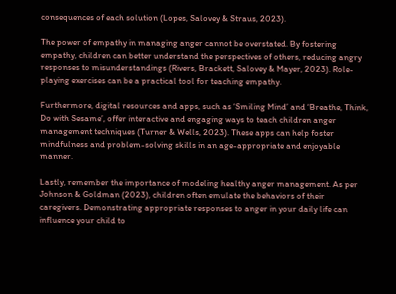consequences of each solution (Lopes, Salovey & Straus, 2023).

The power of empathy in managing anger cannot be overstated. By fostering empathy, children can better understand the perspectives of others, reducing angry responses to misunderstandings (Rivers, Brackett, Salovey & Mayer, 2023). Role-playing exercises can be a practical tool for teaching empathy.

Furthermore, digital resources and apps, such as ‘Smiling Mind’ and ‘Breathe, Think, Do with Sesame’, offer interactive and engaging ways to teach children anger management techniques (Turner & Wells, 2023). These apps can help foster mindfulness and problem-solving skills in an age-appropriate and enjoyable manner.

Lastly, remember the importance of modeling healthy anger management. As per Johnson & Goldman (2023), children often emulate the behaviors of their caregivers. Demonstrating appropriate responses to anger in your daily life can influence your child to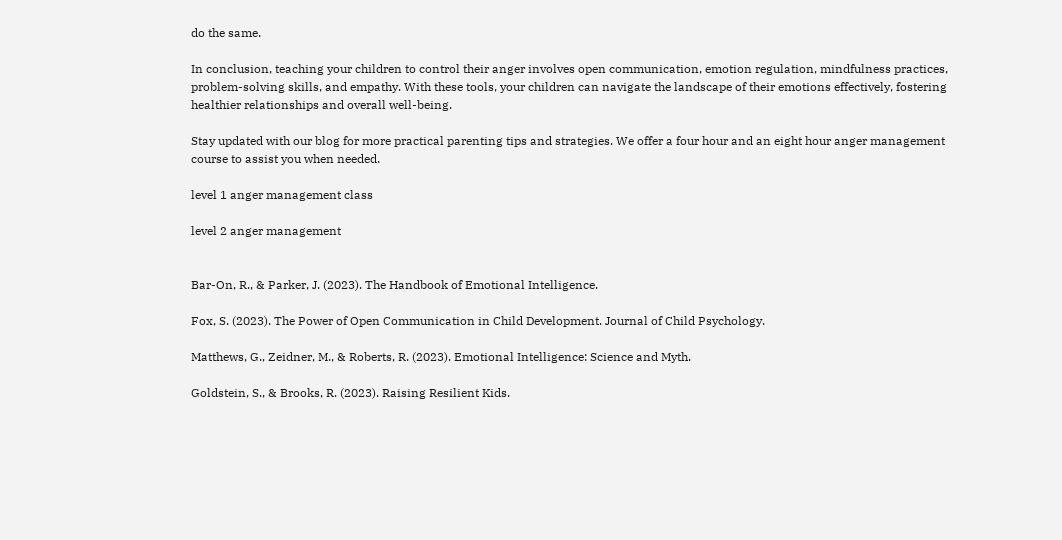do the same.

In conclusion, teaching your children to control their anger involves open communication, emotion regulation, mindfulness practices, problem-solving skills, and empathy. With these tools, your children can navigate the landscape of their emotions effectively, fostering healthier relationships and overall well-being.

Stay updated with our blog for more practical parenting tips and strategies. We offer a four hour and an eight hour anger management course to assist you when needed.

level 1 anger management class

level 2 anger management


Bar-On, R., & Parker, J. (2023). The Handbook of Emotional Intelligence.

Fox, S. (2023). The Power of Open Communication in Child Development. Journal of Child Psychology.

Matthews, G., Zeidner, M., & Roberts, R. (2023). Emotional Intelligence: Science and Myth.

Goldstein, S., & Brooks, R. (2023). Raising Resilient Kids.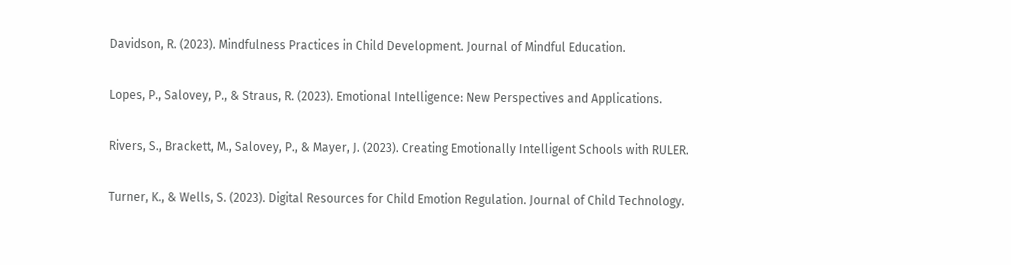Davidson, R. (2023). Mindfulness Practices in Child Development. Journal of Mindful Education.

Lopes, P., Salovey, P., & Straus, R. (2023). Emotional Intelligence: New Perspectives and Applications.

Rivers, S., Brackett, M., Salovey, P., & Mayer, J. (2023). Creating Emotionally Intelligent Schools with RULER.

Turner, K., & Wells, S. (2023). Digital Resources for Child Emotion Regulation. Journal of Child Technology.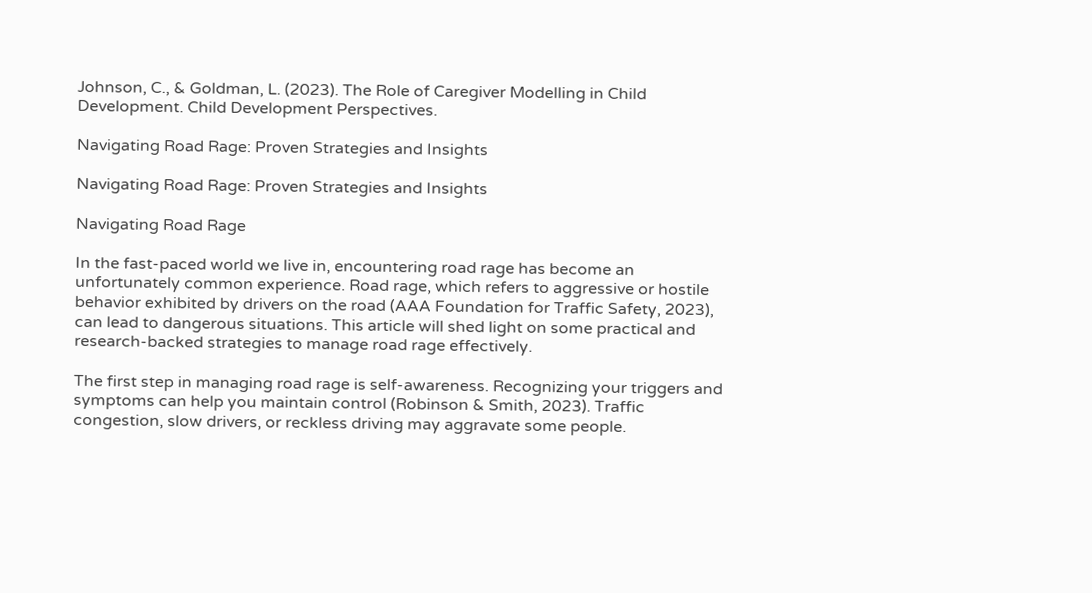Johnson, C., & Goldman, L. (2023). The Role of Caregiver Modelling in Child Development. Child Development Perspectives.

Navigating Road Rage: Proven Strategies and Insights

Navigating Road Rage: Proven Strategies and Insights

Navigating Road Rage

In the fast-paced world we live in, encountering road rage has become an unfortunately common experience. Road rage, which refers to aggressive or hostile behavior exhibited by drivers on the road (AAA Foundation for Traffic Safety, 2023), can lead to dangerous situations. This article will shed light on some practical and research-backed strategies to manage road rage effectively.

The first step in managing road rage is self-awareness. Recognizing your triggers and symptoms can help you maintain control (Robinson & Smith, 2023). Traffic congestion, slow drivers, or reckless driving may aggravate some people.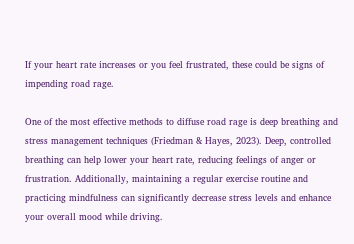If your heart rate increases or you feel frustrated, these could be signs of impending road rage.

One of the most effective methods to diffuse road rage is deep breathing and stress management techniques (Friedman & Hayes, 2023). Deep, controlled breathing can help lower your heart rate, reducing feelings of anger or frustration. Additionally, maintaining a regular exercise routine and practicing mindfulness can significantly decrease stress levels and enhance your overall mood while driving.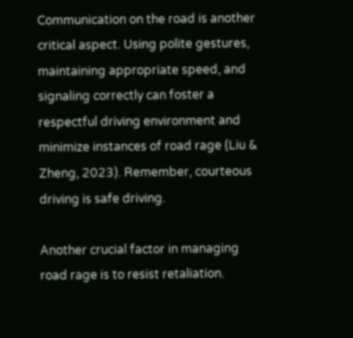Communication on the road is another critical aspect. Using polite gestures, maintaining appropriate speed, and signaling correctly can foster a respectful driving environment and minimize instances of road rage (Liu & Zheng, 2023). Remember, courteous driving is safe driving.

Another crucial factor in managing road rage is to resist retaliation.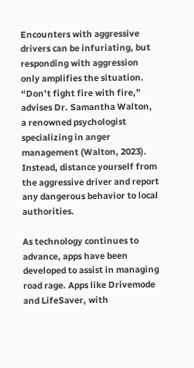Encounters with aggressive drivers can be infuriating, but responding with aggression only amplifies the situation. “Don’t fight fire with fire,” advises Dr. Samantha Walton, a renowned psychologist specializing in anger management (Walton, 2023). Instead, distance yourself from the aggressive driver and report any dangerous behavior to local authorities.

As technology continues to advance, apps have been developed to assist in managing road rage. Apps like Drivemode and LifeSaver, with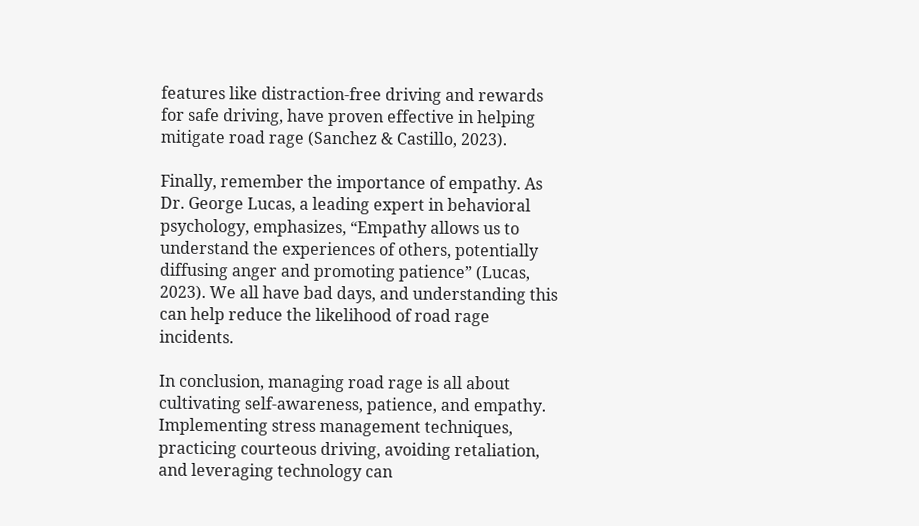features like distraction-free driving and rewards for safe driving, have proven effective in helping mitigate road rage (Sanchez & Castillo, 2023).

Finally, remember the importance of empathy. As Dr. George Lucas, a leading expert in behavioral psychology, emphasizes, “Empathy allows us to understand the experiences of others, potentially diffusing anger and promoting patience” (Lucas, 2023). We all have bad days, and understanding this can help reduce the likelihood of road rage incidents.

In conclusion, managing road rage is all about cultivating self-awareness, patience, and empathy. Implementing stress management techniques, practicing courteous driving, avoiding retaliation, and leveraging technology can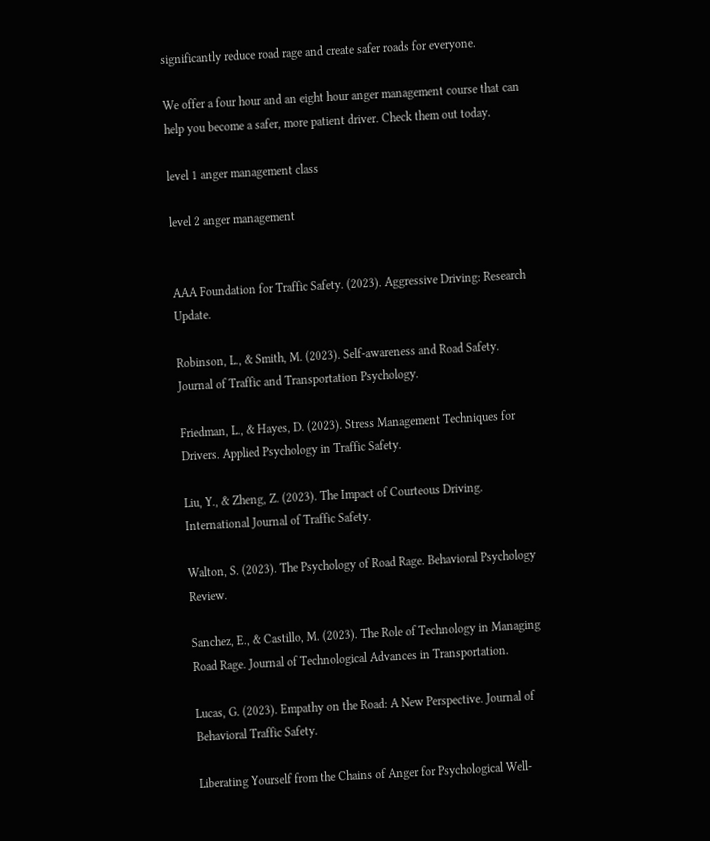significantly reduce road rage and create safer roads for everyone.

We offer a four hour and an eight hour anger management course that can help you become a safer, more patient driver. Check them out today.

level 1 anger management class

level 2 anger management


AAA Foundation for Traffic Safety. (2023). Aggressive Driving: Research Update.

Robinson, L., & Smith, M. (2023). Self-awareness and Road Safety. Journal of Traffic and Transportation Psychology.

Friedman, L., & Hayes, D. (2023). Stress Management Techniques for Drivers. Applied Psychology in Traffic Safety.

Liu, Y., & Zheng, Z. (2023). The Impact of Courteous Driving. International Journal of Traffic Safety.

Walton, S. (2023). The Psychology of Road Rage. Behavioral Psychology Review.

Sanchez, E., & Castillo, M. (2023). The Role of Technology in Managing Road Rage. Journal of Technological Advances in Transportation.

Lucas, G. (2023). Empathy on the Road: A New Perspective. Journal of Behavioral Traffic Safety.

Liberating Yourself from the Chains of Anger for Psychological Well-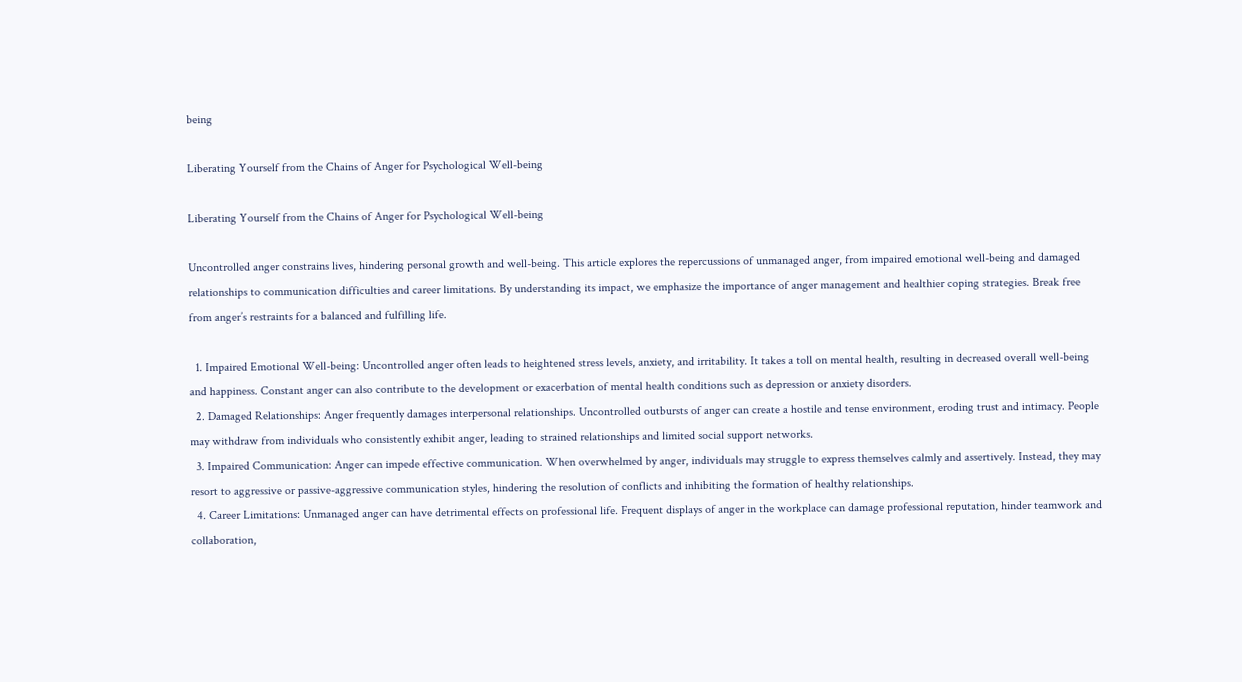being

Liberating Yourself from the Chains of Anger for Psychological Well-being

Liberating Yourself from the Chains of Anger for Psychological Well-being

Uncontrolled anger constrains lives, hindering personal growth and well-being. This article explores the repercussions of unmanaged anger, from impaired emotional well-being and damaged relationships to communication difficulties and career limitations. By understanding its impact, we emphasize the importance of anger management and healthier coping strategies. Break free from anger’s restraints for a balanced and fulfilling life.

  1. Impaired Emotional Well-being: Uncontrolled anger often leads to heightened stress levels, anxiety, and irritability. It takes a toll on mental health, resulting in decreased overall well-being and happiness. Constant anger can also contribute to the development or exacerbation of mental health conditions such as depression or anxiety disorders.
  2. Damaged Relationships: Anger frequently damages interpersonal relationships. Uncontrolled outbursts of anger can create a hostile and tense environment, eroding trust and intimacy. People may withdraw from individuals who consistently exhibit anger, leading to strained relationships and limited social support networks.
  3. Impaired Communication: Anger can impede effective communication. When overwhelmed by anger, individuals may struggle to express themselves calmly and assertively. Instead, they may resort to aggressive or passive-aggressive communication styles, hindering the resolution of conflicts and inhibiting the formation of healthy relationships.
  4. Career Limitations: Unmanaged anger can have detrimental effects on professional life. Frequent displays of anger in the workplace can damage professional reputation, hinder teamwork and collaboration,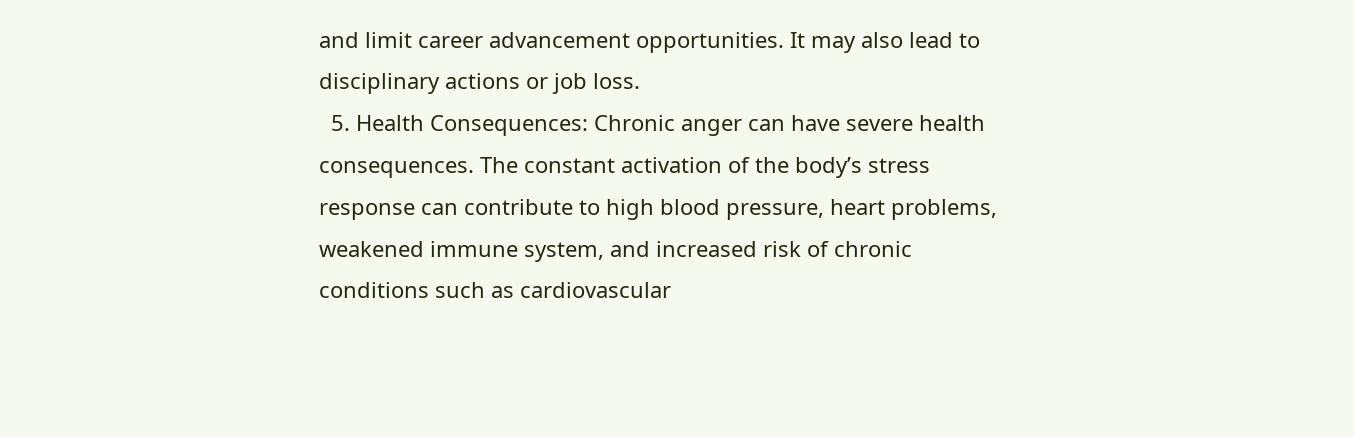and limit career advancement opportunities. It may also lead to disciplinary actions or job loss.
  5. Health Consequences: Chronic anger can have severe health consequences. The constant activation of the body’s stress response can contribute to high blood pressure, heart problems, weakened immune system, and increased risk of chronic conditions such as cardiovascular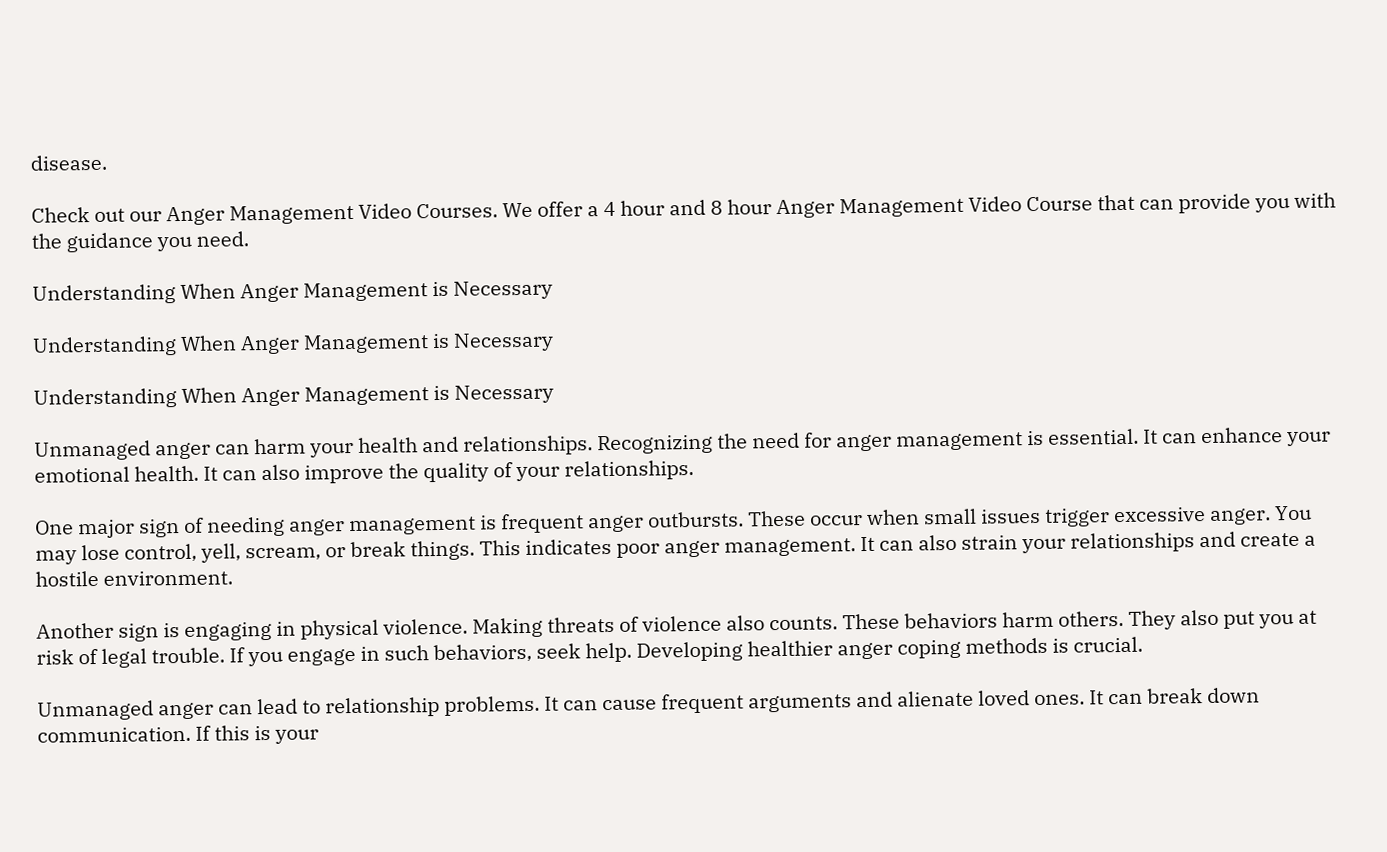disease.

Check out our Anger Management Video Courses. We offer a 4 hour and 8 hour Anger Management Video Course that can provide you with the guidance you need.

Understanding When Anger Management is Necessary

Understanding When Anger Management is Necessary

Understanding When Anger Management is Necessary

Unmanaged anger can harm your health and relationships. Recognizing the need for anger management is essential. It can enhance your emotional health. It can also improve the quality of your relationships.

One major sign of needing anger management is frequent anger outbursts. These occur when small issues trigger excessive anger. You may lose control, yell, scream, or break things. This indicates poor anger management. It can also strain your relationships and create a hostile environment.

Another sign is engaging in physical violence. Making threats of violence also counts. These behaviors harm others. They also put you at risk of legal trouble. If you engage in such behaviors, seek help. Developing healthier anger coping methods is crucial.

Unmanaged anger can lead to relationship problems. It can cause frequent arguments and alienate loved ones. It can break down communication. If this is your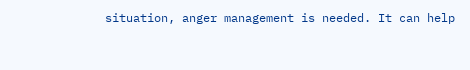situation, anger management is needed. It can help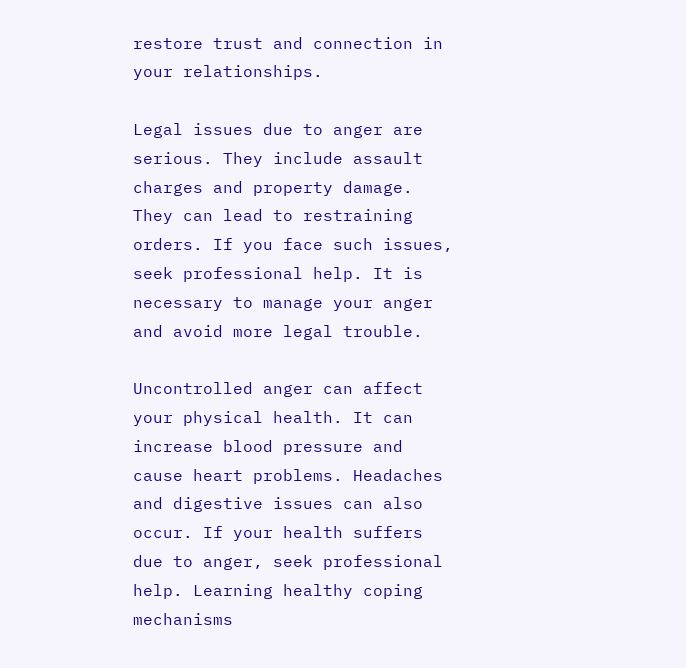restore trust and connection in your relationships.

Legal issues due to anger are serious. They include assault charges and property damage. They can lead to restraining orders. If you face such issues, seek professional help. It is necessary to manage your anger and avoid more legal trouble.

Uncontrolled anger can affect your physical health. It can increase blood pressure and cause heart problems. Headaches and digestive issues can also occur. If your health suffers due to anger, seek professional help. Learning healthy coping mechanisms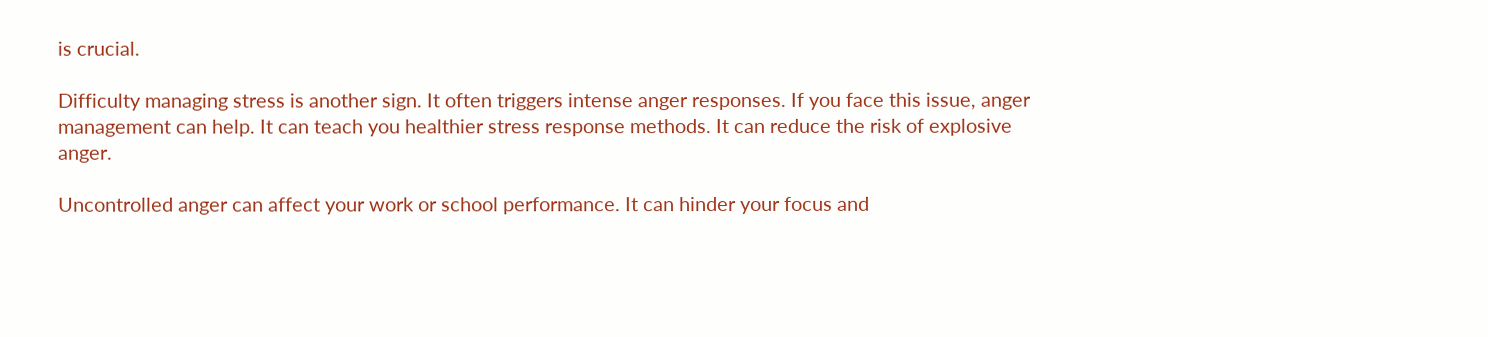is crucial.

Difficulty managing stress is another sign. It often triggers intense anger responses. If you face this issue, anger management can help. It can teach you healthier stress response methods. It can reduce the risk of explosive anger.

Uncontrolled anger can affect your work or school performance. It can hinder your focus and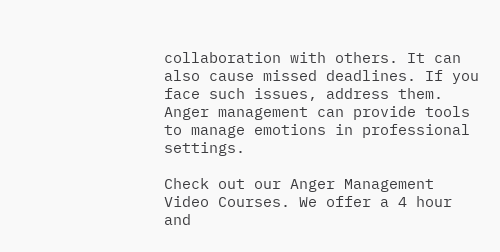collaboration with others. It can also cause missed deadlines. If you face such issues, address them. Anger management can provide tools to manage emotions in professional settings.

Check out our Anger Management Video Courses. We offer a 4 hour and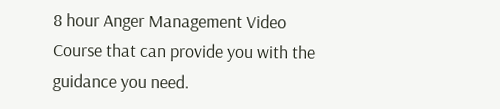8 hour Anger Management Video Course that can provide you with the guidance you need.